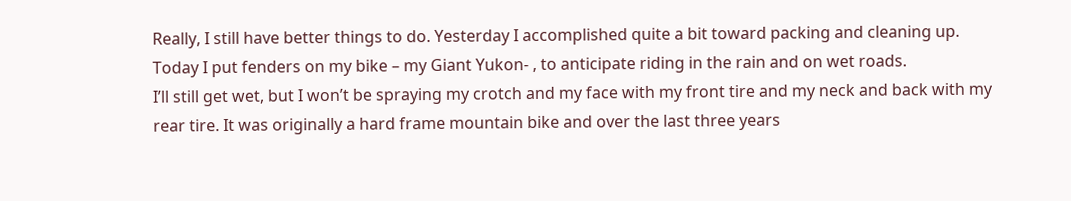Really, I still have better things to do. Yesterday I accomplished quite a bit toward packing and cleaning up. Today I put fenders on my bike – my Giant Yukon- , to anticipate riding in the rain and on wet roads.
I’ll still get wet, but I won’t be spraying my crotch and my face with my front tire and my neck and back with my rear tire. It was originally a hard frame mountain bike and over the last three years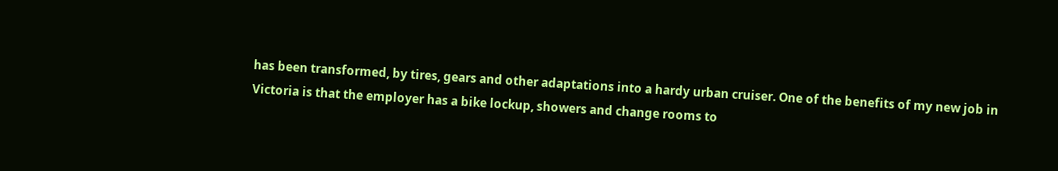has been transformed, by tires, gears and other adaptations into a hardy urban cruiser. One of the benefits of my new job in Victoria is that the employer has a bike lockup, showers and change rooms to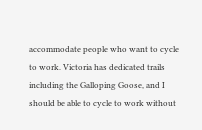accommodate people who want to cycle to work. Victoria has dedicated trails including the Galloping Goose, and I should be able to cycle to work without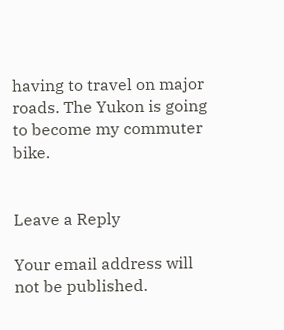having to travel on major roads. The Yukon is going to become my commuter bike.


Leave a Reply

Your email address will not be published.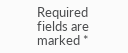Required fields are marked *